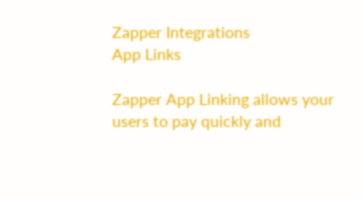Zapper Integrations
App Links

Zapper App Linking allows your users to pay quickly and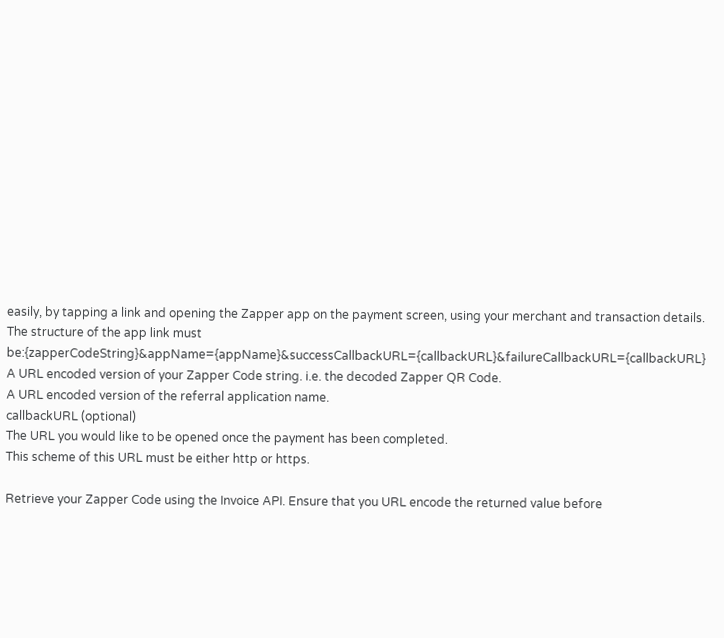easily, by tapping a link and opening the Zapper app on the payment screen, using your merchant and transaction details.
The structure of the app link must be:{zapperCodeString}&appName={appName}&successCallbackURL={callbackURL}&failureCallbackURL={callbackURL}
A URL encoded version of your Zapper Code string. i.e. the decoded Zapper QR Code.
A URL encoded version of the referral application name.
callbackURL (optional)
The URL you would like to be opened once the payment has been completed.
This scheme of this URL must be either http or https.

Retrieve your Zapper Code using the Invoice API. Ensure that you URL encode the returned value before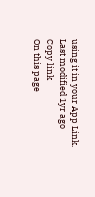using it in your App Link.
Last modified 1yr ago
Copy link
On this page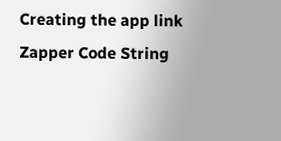Creating the app link
Zapper Code String